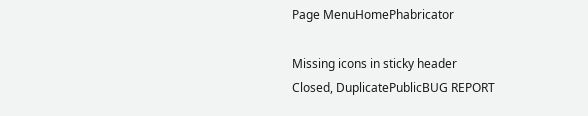Page MenuHomePhabricator

Missing icons in sticky header
Closed, DuplicatePublicBUG REPORT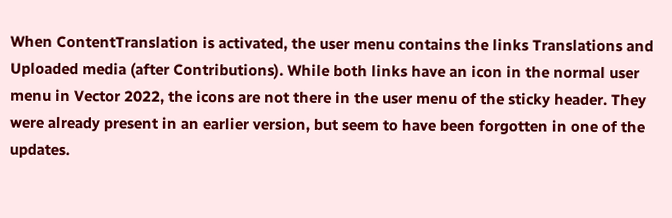When ContentTranslation is activated, the user menu contains the links Translations and Uploaded media (after Contributions). While both links have an icon in the normal user menu in Vector 2022, the icons are not there in the user menu of the sticky header. They were already present in an earlier version, but seem to have been forgotten in one of the updates.